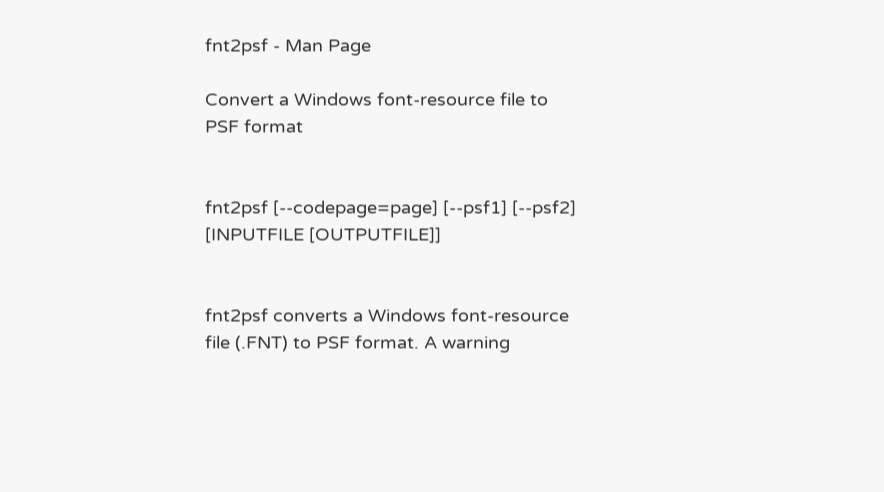fnt2psf - Man Page

Convert a Windows font-resource file to PSF format


fnt2psf [--codepage=page] [--psf1] [--psf2] [INPUTFILE [OUTPUTFILE]]


fnt2psf converts a Windows font-resource file (.FNT) to PSF format. A warning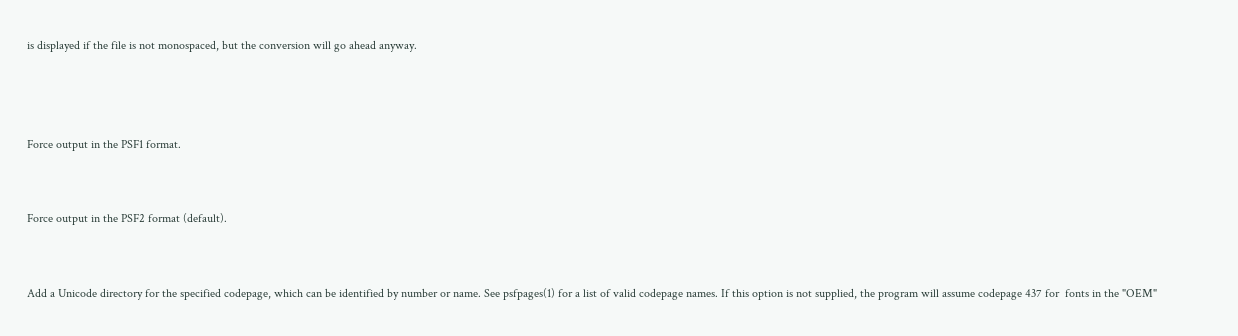is displayed if the file is not monospaced, but the conversion will go ahead anyway.



Force output in the PSF1 format.


Force output in the PSF2 format (default).


Add a Unicode directory for the specified codepage, which can be identified by number or name. See psfpages(1) for a list of valid codepage names. If this option is not supplied, the program will assume codepage 437 for  fonts in the "OEM"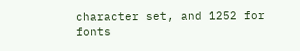character set, and 1252 for fonts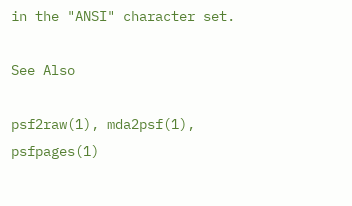in the "ANSI" character set.

See Also

psf2raw(1), mda2psf(1), psfpages(1)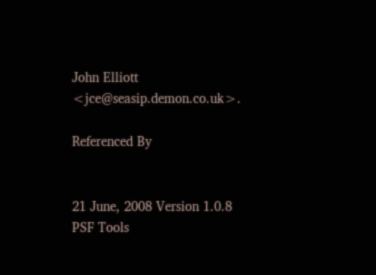John Elliott <jce@seasip.demon.co.uk>.

Referenced By


21 June, 2008 Version 1.0.8 PSF Tools